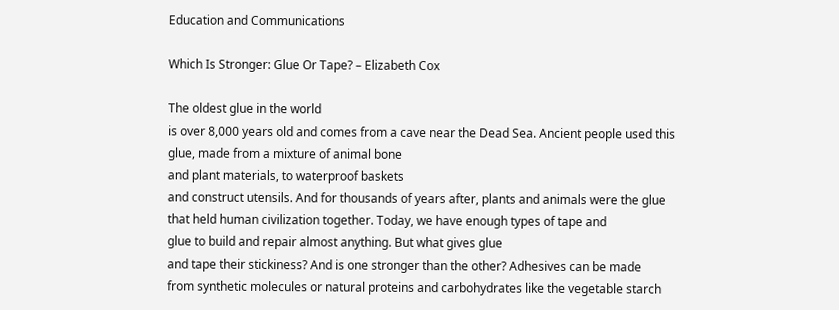Education and Communications

Which Is Stronger: Glue Or Tape? – Elizabeth Cox

The oldest glue in the world
is over 8,000 years old and comes from a cave near the Dead Sea. Ancient people used this glue, made from a mixture of animal bone
and plant materials, to waterproof baskets
and construct utensils. And for thousands of years after, plants and animals were the glue
that held human civilization together. Today, we have enough types of tape and
glue to build and repair almost anything. But what gives glue
and tape their stickiness? And is one stronger than the other? Adhesives can be made
from synthetic molecules or natural proteins and carbohydrates like the vegetable starch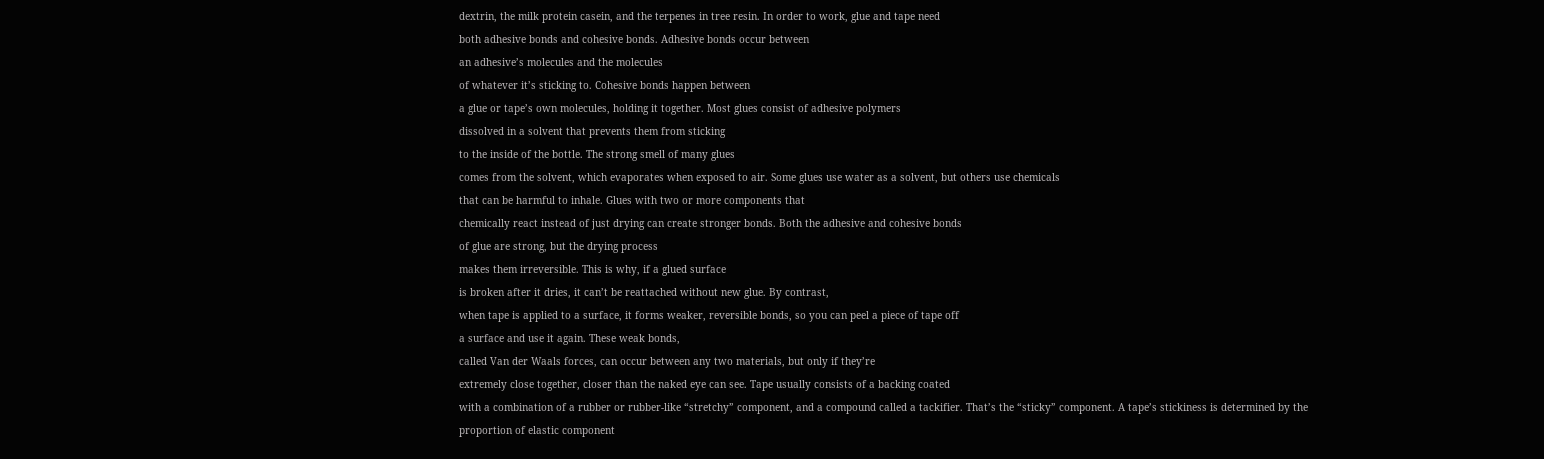dextrin, the milk protein casein, and the terpenes in tree resin. In order to work, glue and tape need
both adhesive bonds and cohesive bonds. Adhesive bonds occur between
an adhesive’s molecules and the molecules
of whatever it’s sticking to. Cohesive bonds happen between
a glue or tape’s own molecules, holding it together. Most glues consist of adhesive polymers
dissolved in a solvent that prevents them from sticking
to the inside of the bottle. The strong smell of many glues
comes from the solvent, which evaporates when exposed to air. Some glues use water as a solvent, but others use chemicals
that can be harmful to inhale. Glues with two or more components that
chemically react instead of just drying can create stronger bonds. Both the adhesive and cohesive bonds
of glue are strong, but the drying process
makes them irreversible. This is why, if a glued surface
is broken after it dries, it can’t be reattached without new glue. By contrast,
when tape is applied to a surface, it forms weaker, reversible bonds, so you can peel a piece of tape off
a surface and use it again. These weak bonds,
called Van der Waals forces, can occur between any two materials, but only if they’re
extremely close together, closer than the naked eye can see. Tape usually consists of a backing coated
with a combination of a rubber or rubber-like “stretchy” component, and a compound called a tackifier. That’s the “sticky” component. A tape’s stickiness is determined by the proportion of elastic component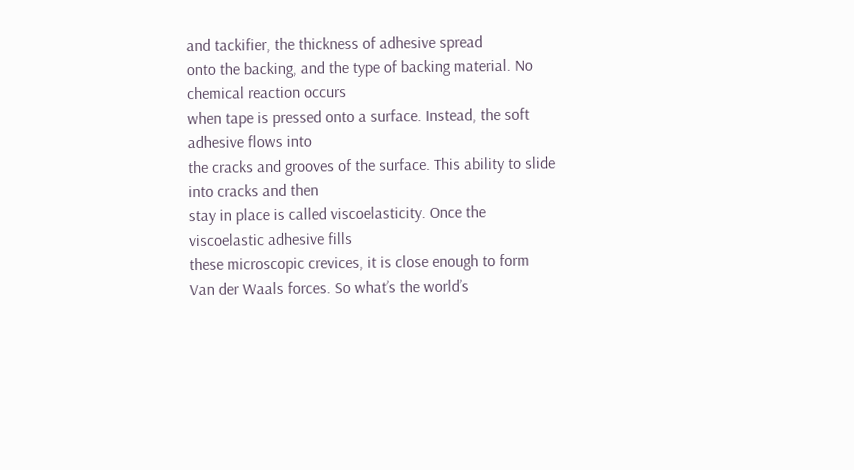and tackifier, the thickness of adhesive spread
onto the backing, and the type of backing material. No chemical reaction occurs
when tape is pressed onto a surface. Instead, the soft adhesive flows into
the cracks and grooves of the surface. This ability to slide into cracks and then
stay in place is called viscoelasticity. Once the viscoelastic adhesive fills
these microscopic crevices, it is close enough to form
Van der Waals forces. So what’s the world’s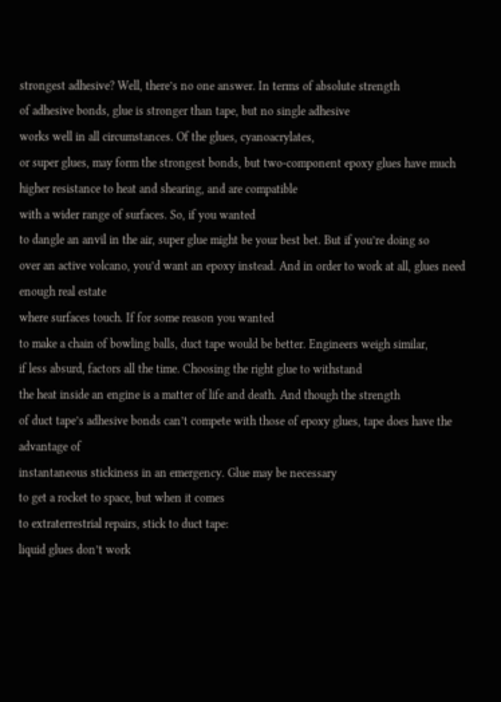strongest adhesive? Well, there’s no one answer. In terms of absolute strength
of adhesive bonds, glue is stronger than tape, but no single adhesive
works well in all circumstances. Of the glues, cyanoacrylates,
or super glues, may form the strongest bonds, but two-component epoxy glues have much
higher resistance to heat and shearing, and are compatible
with a wider range of surfaces. So, if you wanted
to dangle an anvil in the air, super glue might be your best bet. But if you’re doing so
over an active volcano, you’d want an epoxy instead. And in order to work at all, glues need enough real estate
where surfaces touch. If for some reason you wanted
to make a chain of bowling balls, duct tape would be better. Engineers weigh similar,
if less absurd, factors all the time. Choosing the right glue to withstand
the heat inside an engine is a matter of life and death. And though the strength
of duct tape’s adhesive bonds can’t compete with those of epoxy glues, tape does have the advantage of
instantaneous stickiness in an emergency. Glue may be necessary
to get a rocket to space, but when it comes
to extraterrestrial repairs, stick to duct tape:
liquid glues don’t work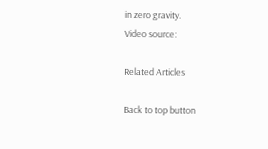in zero gravity.
Video source:

Related Articles

Back to top button